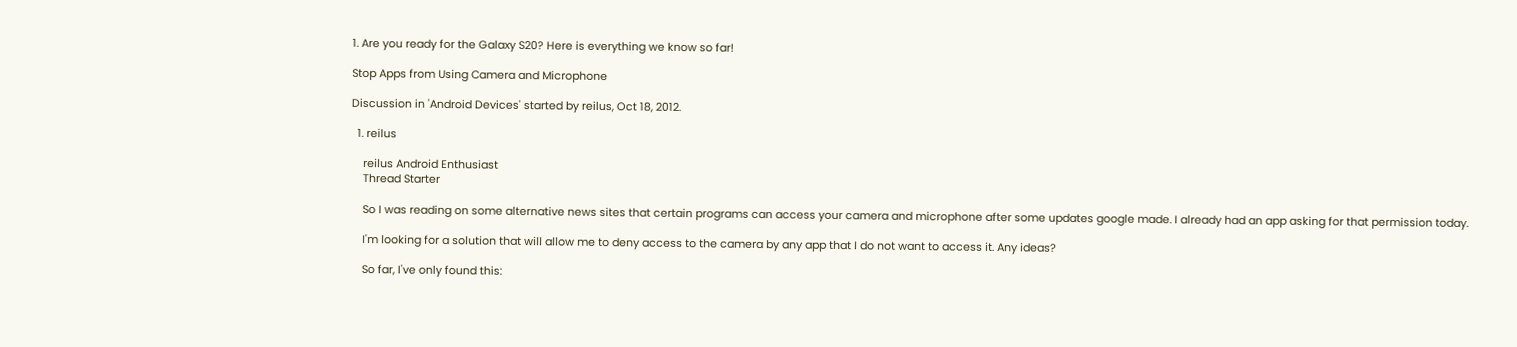1. Are you ready for the Galaxy S20? Here is everything we know so far!

Stop Apps from Using Camera and Microphone

Discussion in 'Android Devices' started by reilus, Oct 18, 2012.

  1. reilus

    reilus Android Enthusiast
    Thread Starter

    So I was reading on some alternative news sites that certain programs can access your camera and microphone after some updates google made. I already had an app asking for that permission today.

    I'm looking for a solution that will allow me to deny access to the camera by any app that I do not want to access it. Any ideas?

    So far, I've only found this: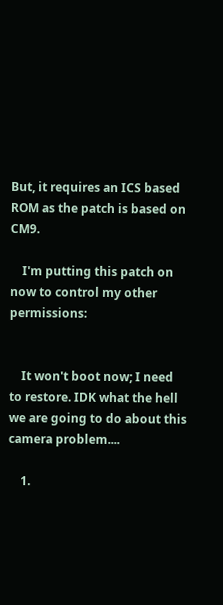But, it requires an ICS based ROM as the patch is based on CM9.

    I'm putting this patch on now to control my other permissions:


    It won't boot now; I need to restore. IDK what the hell we are going to do about this camera problem....

    1.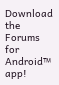Download the Forums for Android™ app!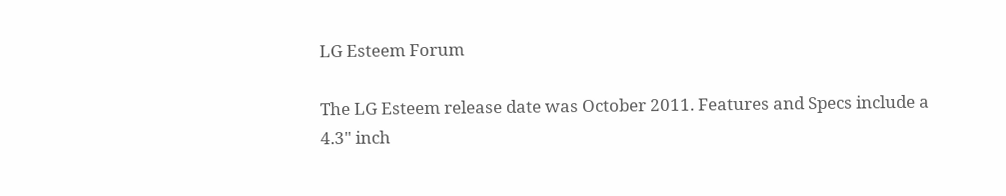LG Esteem Forum

The LG Esteem release date was October 2011. Features and Specs include a 4.3" inch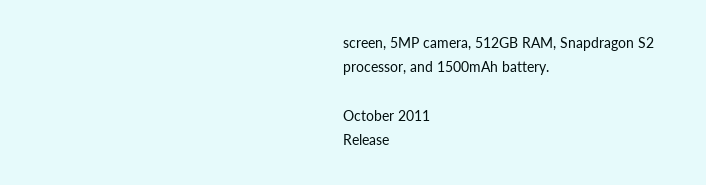screen, 5MP camera, 512GB RAM, Snapdragon S2 processor, and 1500mAh battery.

October 2011
Release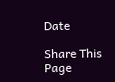Date

Share This Page